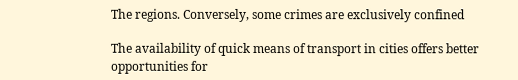The regions. Conversely, some crimes are exclusively confined

The availability of quick means of transport in cities offers better opportunities for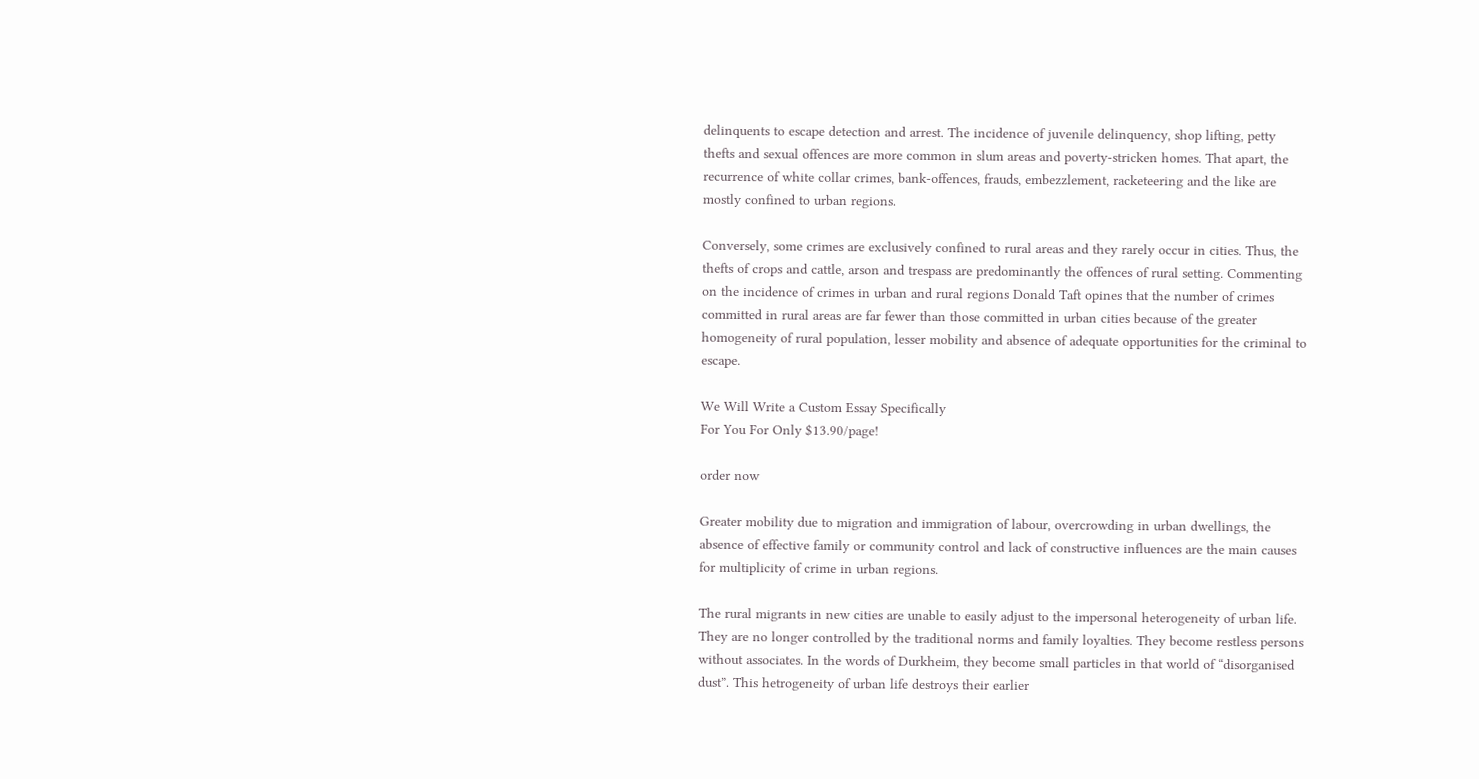delinquents to escape detection and arrest. The incidence of juvenile delinquency, shop lifting, petty thefts and sexual offences are more common in slum areas and poverty-stricken homes. That apart, the recurrence of white collar crimes, bank-offences, frauds, embezzlement, racketeering and the like are mostly confined to urban regions.

Conversely, some crimes are exclusively confined to rural areas and they rarely occur in cities. Thus, the thefts of crops and cattle, arson and trespass are predominantly the offences of rural setting. Commenting on the incidence of crimes in urban and rural regions Donald Taft opines that the number of crimes committed in rural areas are far fewer than those committed in urban cities because of the greater homogeneity of rural population, lesser mobility and absence of adequate opportunities for the criminal to escape.

We Will Write a Custom Essay Specifically
For You For Only $13.90/page!

order now

Greater mobility due to migration and immigration of labour, overcrowding in urban dwellings, the absence of effective family or community control and lack of constructive influences are the main causes for multiplicity of crime in urban regions.

The rural migrants in new cities are unable to easily adjust to the impersonal heterogeneity of urban life. They are no longer controlled by the traditional norms and family loyalties. They become restless persons without associates. In the words of Durkheim, they become small particles in that world of “disorganised dust”. This hetrogeneity of urban life destroys their earlier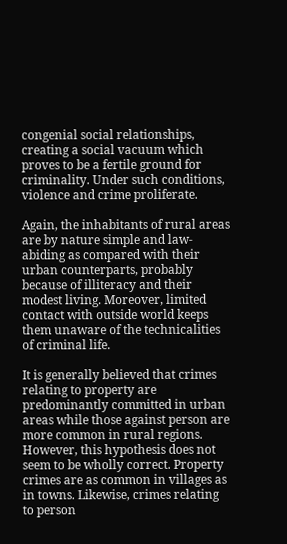congenial social relationships, creating a social vacuum which proves to be a fertile ground for criminality. Under such conditions, violence and crime proliferate.

Again, the inhabitants of rural areas are by nature simple and law-abiding as compared with their urban counterparts, probably because of illiteracy and their modest living. Moreover, limited contact with outside world keeps them unaware of the technicalities of criminal life.

It is generally believed that crimes relating to property are predominantly committed in urban areas while those against person are more common in rural regions. However, this hypothesis does not seem to be wholly correct. Property crimes are as common in villages as in towns. Likewise, crimes relating to person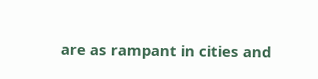are as rampant in cities and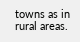towns as in rural areas.